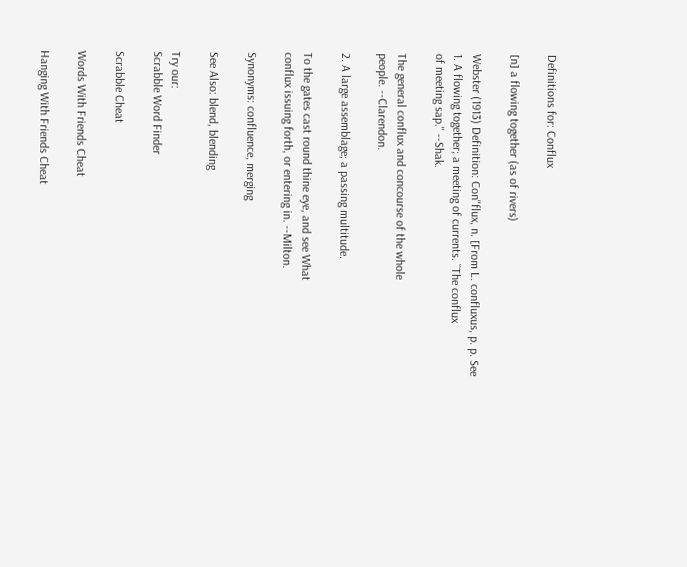Definitions for: Conflux

[n] a flowing together (as of rivers)

Webster (1913) Definition: Con"flux, n. [From L. confluxus, p. p. See
1. A flowing together; a meeting of currents. ``The conflux
of meeting sap.'' --Shak.

The general conflux and concourse of the whole
people. --Clarendon.

2. A large assemblage; a passing multitude.

To the gates cast round thine eye, and see What
conflux issuing forth, or entering in. --Milton.

Synonyms: confluence, merging

See Also: blend, blending

Try our:
Scrabble Word Finder

Scrabble Cheat

Words With Friends Cheat

Hanging With Friends Cheat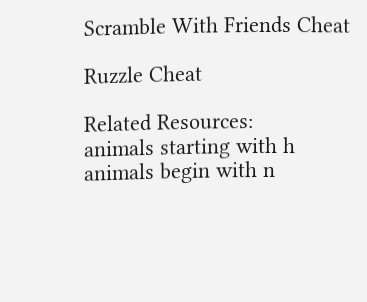Scramble With Friends Cheat

Ruzzle Cheat

Related Resources:
animals starting with h
animals begin with n